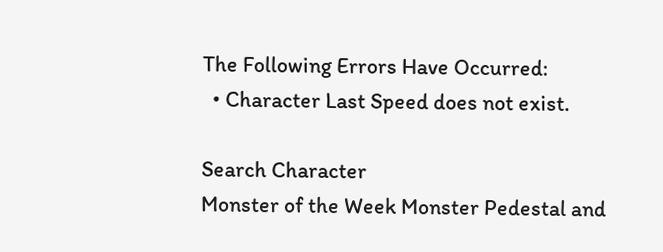The Following Errors Have Occurred:
  • Character Last Speed does not exist.

Search Character
Monster of the Week Monster Pedestal and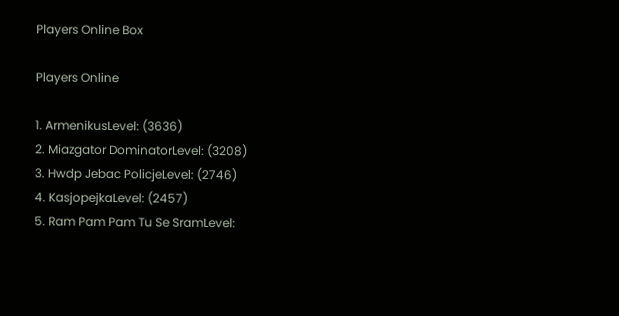Players Online Box

Players Online

1. ArmenikusLevel: (3636)
2. Miazgator DominatorLevel: (3208)
3. Hwdp Jebac PolicjeLevel: (2746)
4. KasjopejkaLevel: (2457)
5. Ram Pam Pam Tu Se SramLevel: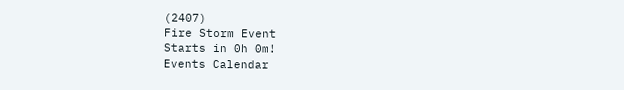(2407)
Fire Storm Event
Starts in 0h 0m!
Events Calendar